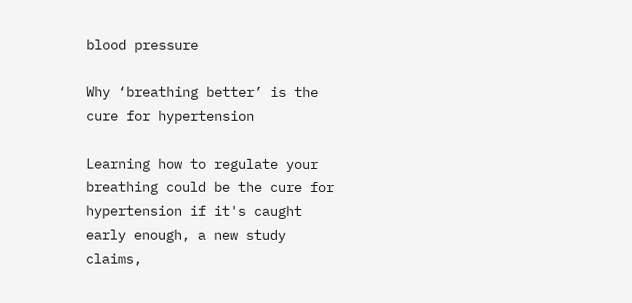blood pressure

Why ‘breathing better’ is the cure for hypertension

Learning how to regulate your breathing could be the cure for hypertension if it's caught early enough, a new study claims,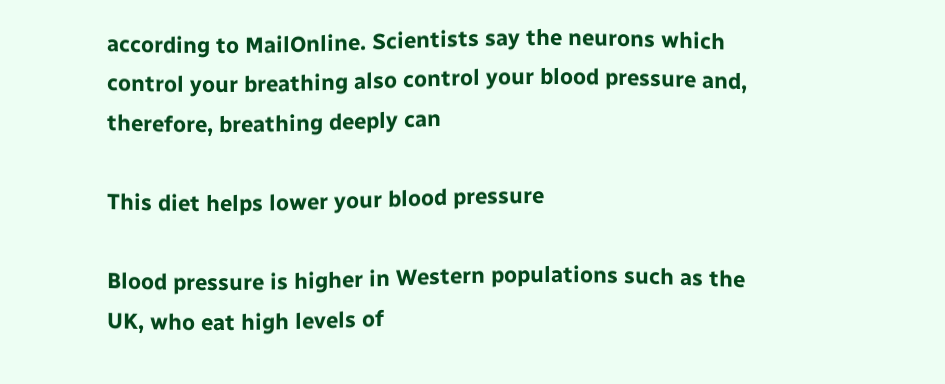according to MailOnline. Scientists say the neurons which control your breathing also control your blood pressure and, therefore, breathing deeply can

This diet helps lower your blood pressure

Blood pressure is higher in Western populations such as the UK, who eat high levels of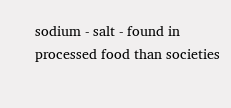sodium - salt - found in processed food than societies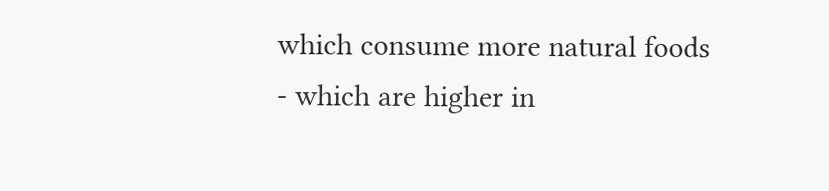which consume more natural foods - which are higher in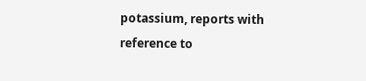potassium, reports with reference to